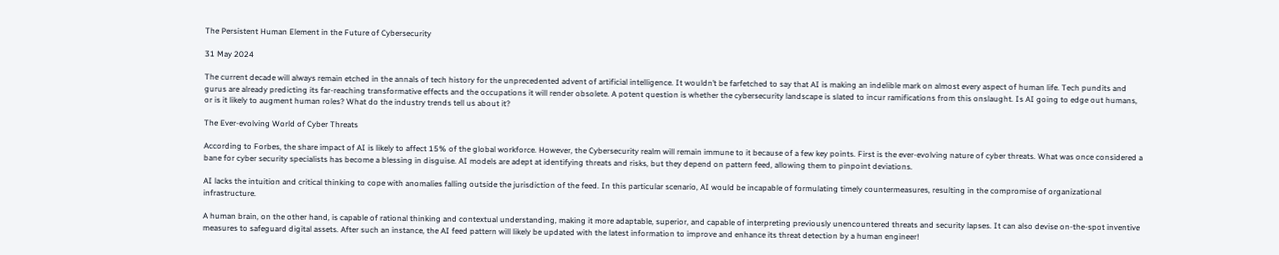The Persistent Human Element in the Future of Cybersecurity

31 May 2024

The current decade will always remain etched in the annals of tech history for the unprecedented advent of artificial intelligence. It wouldn’t be farfetched to say that AI is making an indelible mark on almost every aspect of human life. Tech pundits and gurus are already predicting its far-reaching transformative effects and the occupations it will render obsolete. A potent question is whether the cybersecurity landscape is slated to incur ramifications from this onslaught. Is AI going to edge out humans, or is it likely to augment human roles? What do the industry trends tell us about it?

The Ever-evolving World of Cyber Threats

According to Forbes, the share impact of AI is likely to affect 15% of the global workforce. However, the Cybersecurity realm will remain immune to it because of a few key points. First is the ever-evolving nature of cyber threats. What was once considered a bane for cyber security specialists has become a blessing in disguise. AI models are adept at identifying threats and risks, but they depend on pattern feed, allowing them to pinpoint deviations.

AI lacks the intuition and critical thinking to cope with anomalies falling outside the jurisdiction of the feed. In this particular scenario, AI would be incapable of formulating timely countermeasures, resulting in the compromise of organizational infrastructure.

A human brain, on the other hand, is capable of rational thinking and contextual understanding, making it more adaptable, superior, and capable of interpreting previously unencountered threats and security lapses. It can also devise on-the-spot inventive measures to safeguard digital assets. After such an instance, the AI feed pattern will likely be updated with the latest information to improve and enhance its threat detection by a human engineer!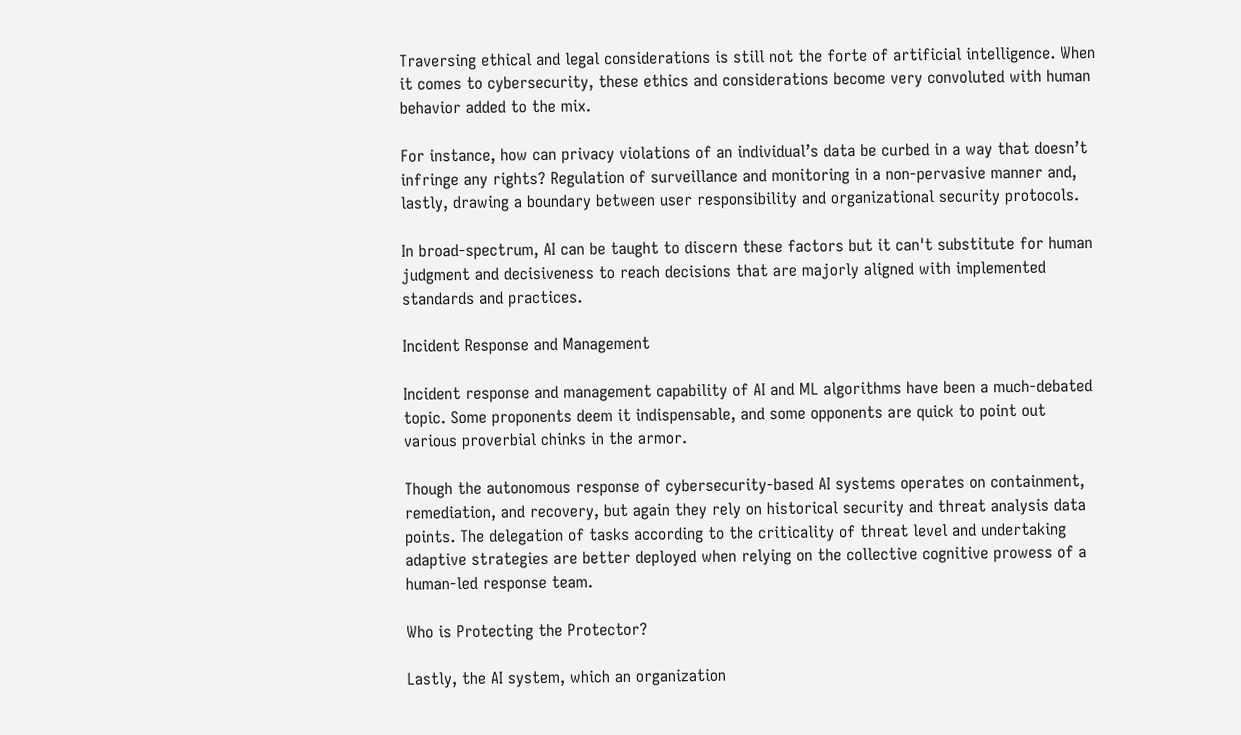Traversing ethical and legal considerations is still not the forte of artificial intelligence. When it comes to cybersecurity, these ethics and considerations become very convoluted with human behavior added to the mix.

For instance, how can privacy violations of an individual’s data be curbed in a way that doesn’t infringe any rights? Regulation of surveillance and monitoring in a non-pervasive manner and, lastly, drawing a boundary between user responsibility and organizational security protocols.

In broad-spectrum, AI can be taught to discern these factors but it can't substitute for human judgment and decisiveness to reach decisions that are majorly aligned with implemented standards and practices.

Incident Response and Management

Incident response and management capability of AI and ML algorithms have been a much-debated topic. Some proponents deem it indispensable, and some opponents are quick to point out various proverbial chinks in the armor.

Though the autonomous response of cybersecurity-based AI systems operates on containment, remediation, and recovery, but again they rely on historical security and threat analysis data points. The delegation of tasks according to the criticality of threat level and undertaking adaptive strategies are better deployed when relying on the collective cognitive prowess of a human-led response team.

Who is Protecting the Protector?

Lastly, the AI system, which an organization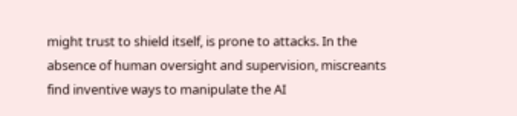might trust to shield itself, is prone to attacks. In the absence of human oversight and supervision, miscreants find inventive ways to manipulate the AI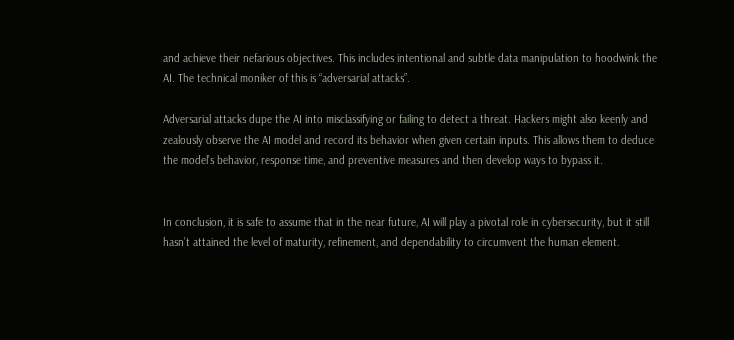and achieve their nefarious objectives. This includes intentional and subtle data manipulation to hoodwink the AI. The technical moniker of this is “adversarial attacks”.

Adversarial attacks dupe the AI into misclassifying or failing to detect a threat. Hackers might also keenly and zealously observe the AI model and record its behavior when given certain inputs. This allows them to deduce the model’s behavior, response time, and preventive measures and then develop ways to bypass it.


In conclusion, it is safe to assume that in the near future, AI will play a pivotal role in cybersecurity, but it still hasn’t attained the level of maturity, refinement, and dependability to circumvent the human element.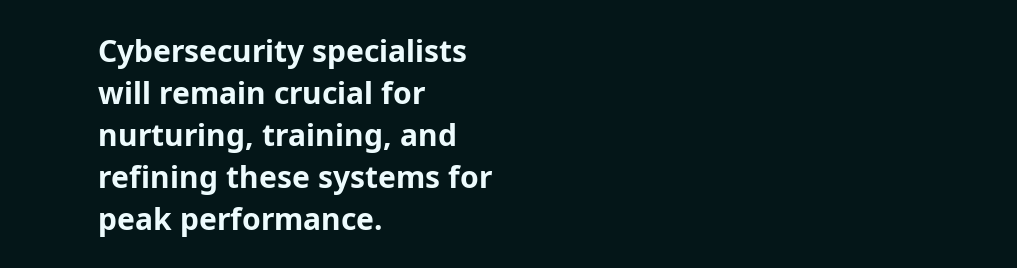Cybersecurity specialists will remain crucial for nurturing, training, and refining these systems for peak performance.